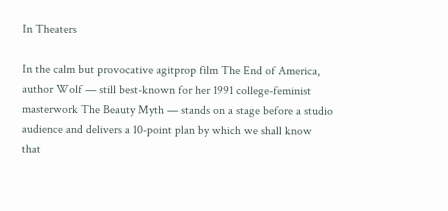In Theaters

In the calm but provocative agitprop film The End of America, author Wolf — still best-known for her 1991 college-feminist masterwork The Beauty Myth — stands on a stage before a studio audience and delivers a 10-point plan by which we shall know that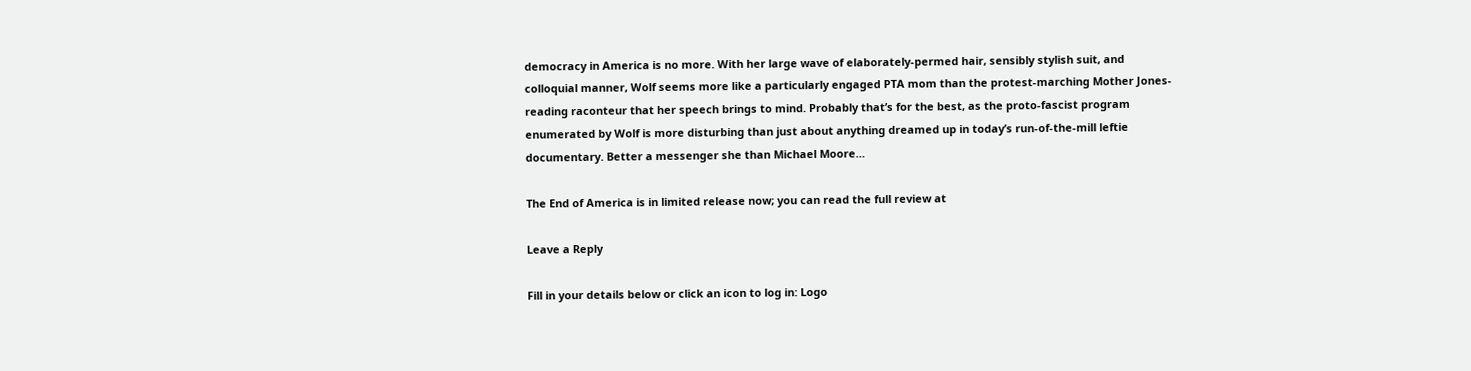democracy in America is no more. With her large wave of elaborately-permed hair, sensibly stylish suit, and colloquial manner, Wolf seems more like a particularly engaged PTA mom than the protest-marching Mother Jones-reading raconteur that her speech brings to mind. Probably that’s for the best, as the proto-fascist program enumerated by Wolf is more disturbing than just about anything dreamed up in today’s run-of-the-mill leftie documentary. Better a messenger she than Michael Moore…

The End of America is in limited release now; you can read the full review at

Leave a Reply

Fill in your details below or click an icon to log in: Logo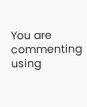You are commenting using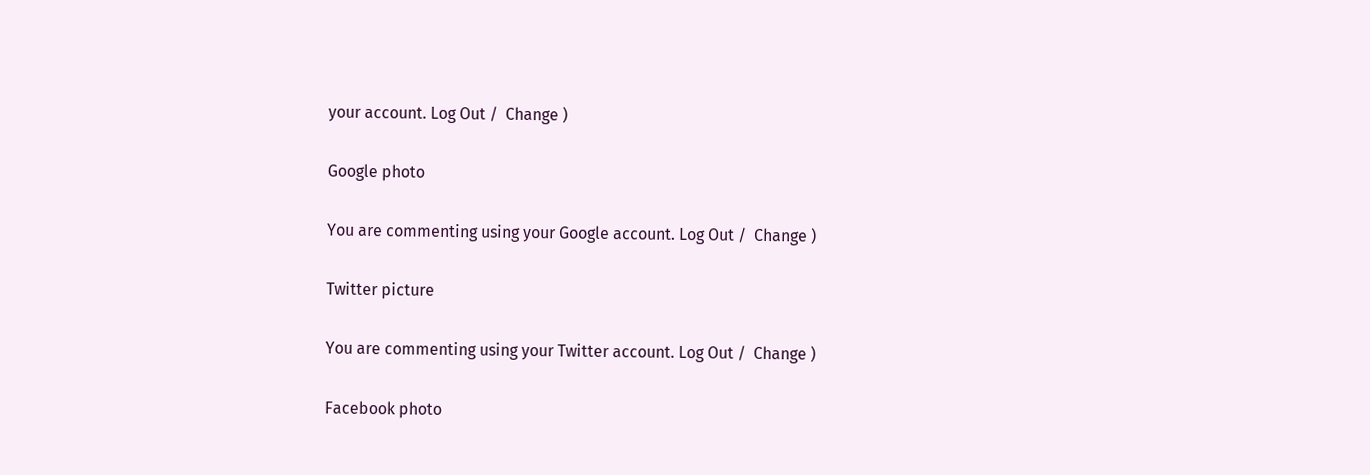your account. Log Out /  Change )

Google photo

You are commenting using your Google account. Log Out /  Change )

Twitter picture

You are commenting using your Twitter account. Log Out /  Change )

Facebook photo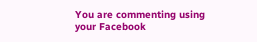You are commenting using your Facebook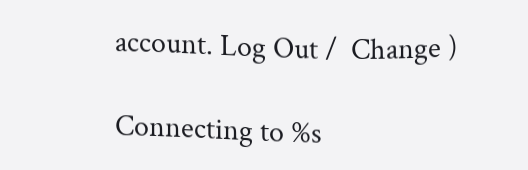account. Log Out /  Change )

Connecting to %s